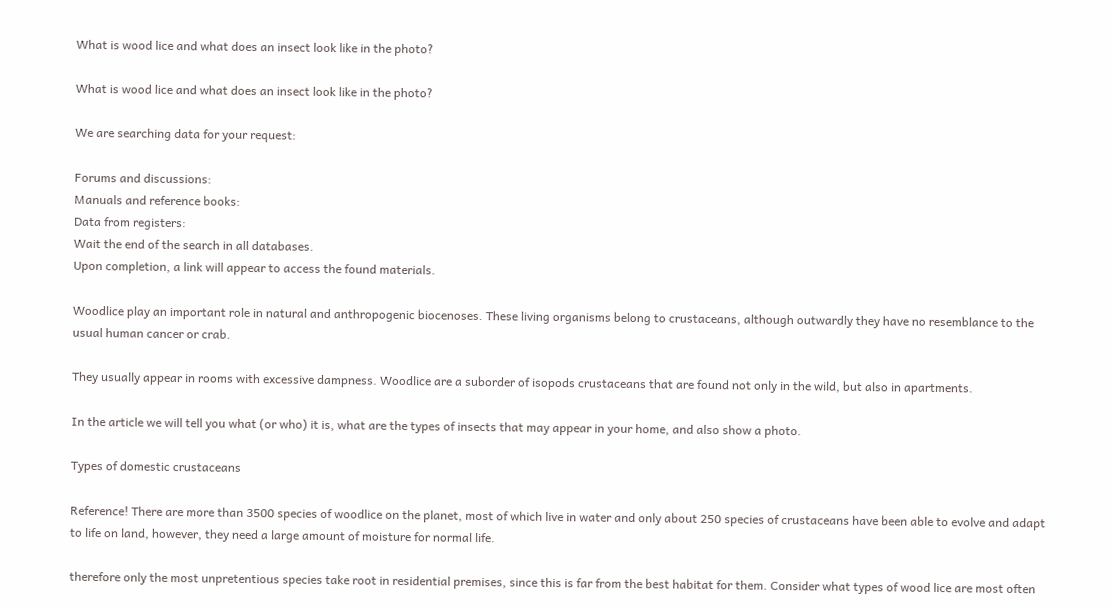What is wood lice and what does an insect look like in the photo?

What is wood lice and what does an insect look like in the photo?

We are searching data for your request:

Forums and discussions:
Manuals and reference books:
Data from registers:
Wait the end of the search in all databases.
Upon completion, a link will appear to access the found materials.

Woodlice play an important role in natural and anthropogenic biocenoses. These living organisms belong to crustaceans, although outwardly they have no resemblance to the usual human cancer or crab.

They usually appear in rooms with excessive dampness. Woodlice are a suborder of isopods crustaceans that are found not only in the wild, but also in apartments.

In the article we will tell you what (or who) it is, what are the types of insects that may appear in your home, and also show a photo.

Types of domestic crustaceans

Reference! There are more than 3500 species of woodlice on the planet, most of which live in water and only about 250 species of crustaceans have been able to evolve and adapt to life on land, however, they need a large amount of moisture for normal life.

therefore only the most unpretentious species take root in residential premises, since this is far from the best habitat for them. Consider what types of wood lice are most often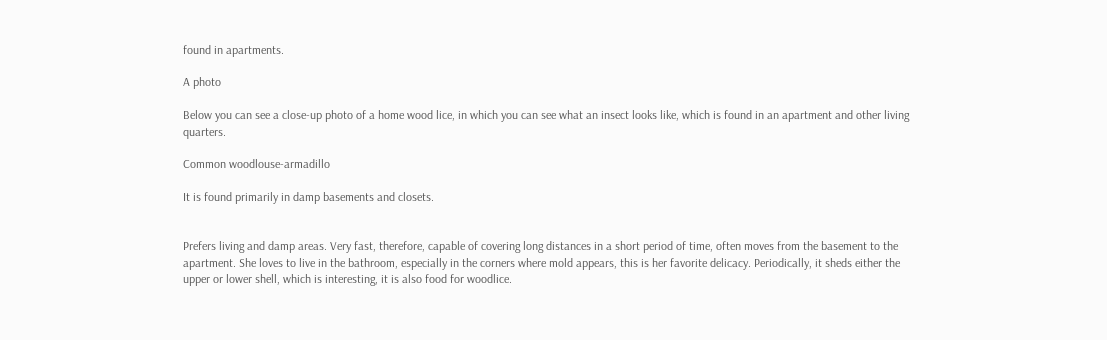found in apartments.

A photo

Below you can see a close-up photo of a home wood lice, in which you can see what an insect looks like, which is found in an apartment and other living quarters.

Common woodlouse-armadillo

It is found primarily in damp basements and closets.


Prefers living and damp areas. Very fast, therefore, capable of covering long distances in a short period of time, often moves from the basement to the apartment. She loves to live in the bathroom, especially in the corners where mold appears, this is her favorite delicacy. Periodically, it sheds either the upper or lower shell, which is interesting, it is also food for woodlice.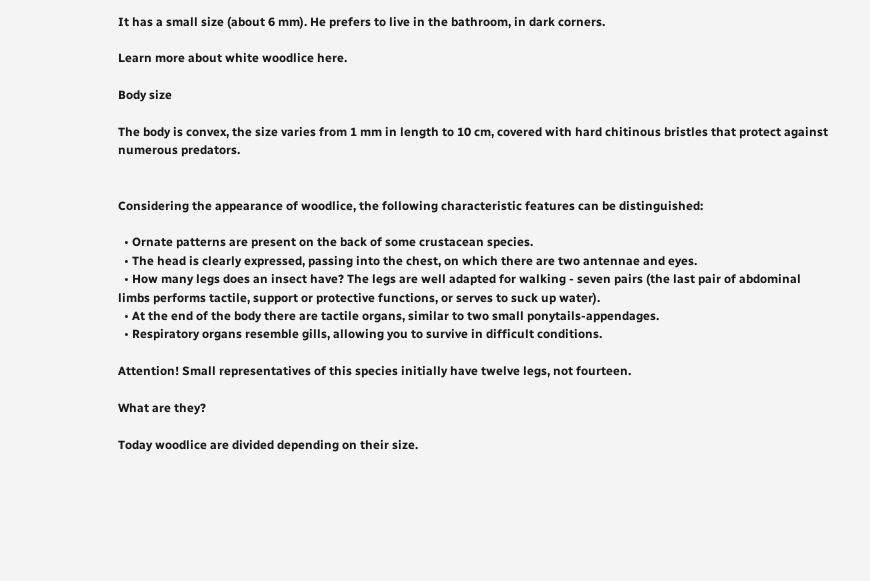It has a small size (about 6 mm). He prefers to live in the bathroom, in dark corners.

Learn more about white woodlice here.

Body size

The body is convex, the size varies from 1 mm in length to 10 cm, covered with hard chitinous bristles that protect against numerous predators.


Considering the appearance of woodlice, the following characteristic features can be distinguished:

  • Ornate patterns are present on the back of some crustacean species.
  • The head is clearly expressed, passing into the chest, on which there are two antennae and eyes.
  • How many legs does an insect have? The legs are well adapted for walking - seven pairs (the last pair of abdominal limbs performs tactile, support or protective functions, or serves to suck up water).
  • At the end of the body there are tactile organs, similar to two small ponytails-appendages.
  • Respiratory organs resemble gills, allowing you to survive in difficult conditions.

Attention! Small representatives of this species initially have twelve legs, not fourteen.

What are they?

Today woodlice are divided depending on their size.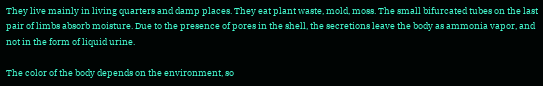They live mainly in living quarters and damp places. They eat plant waste, mold, moss. The small bifurcated tubes on the last pair of limbs absorb moisture. Due to the presence of pores in the shell, the secretions leave the body as ammonia vapor, and not in the form of liquid urine.

The color of the body depends on the environment, so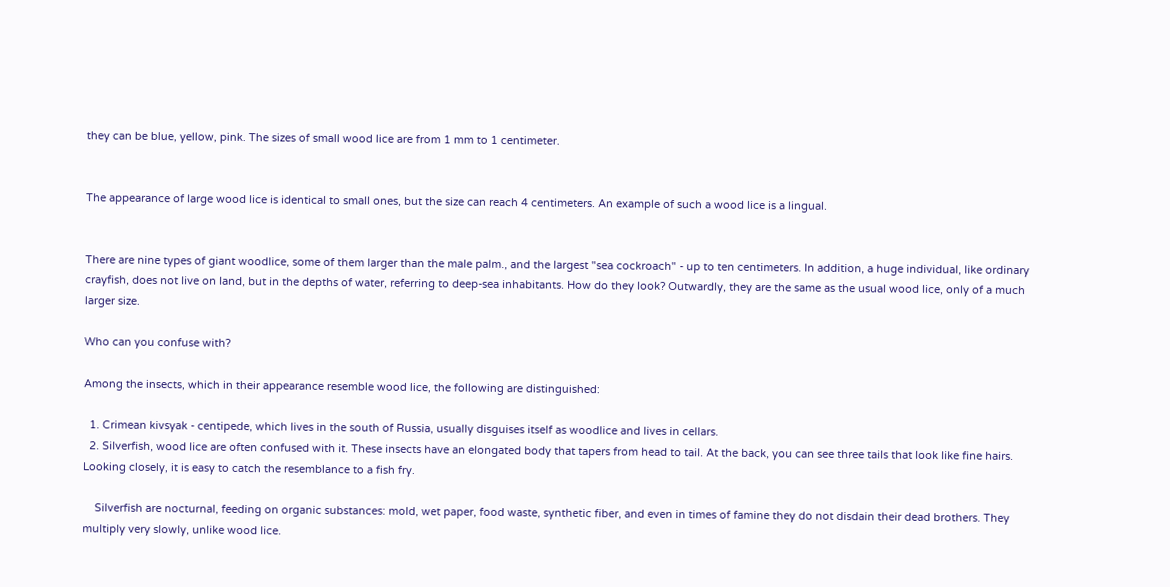they can be blue, yellow, pink. The sizes of small wood lice are from 1 mm to 1 centimeter.


The appearance of large wood lice is identical to small ones, but the size can reach 4 centimeters. An example of such a wood lice is a lingual.


There are nine types of giant woodlice, some of them larger than the male palm., and the largest "sea cockroach" - up to ten centimeters. In addition, a huge individual, like ordinary crayfish, does not live on land, but in the depths of water, referring to deep-sea inhabitants. How do they look? Outwardly, they are the same as the usual wood lice, only of a much larger size.

Who can you confuse with?

Among the insects, which in their appearance resemble wood lice, the following are distinguished:

  1. Crimean kivsyak - centipede, which lives in the south of Russia, usually disguises itself as woodlice and lives in cellars.
  2. Silverfish, wood lice are often confused with it. These insects have an elongated body that tapers from head to tail. At the back, you can see three tails that look like fine hairs. Looking closely, it is easy to catch the resemblance to a fish fry.

    Silverfish are nocturnal, feeding on organic substances: mold, wet paper, food waste, synthetic fiber, and even in times of famine they do not disdain their dead brothers. They multiply very slowly, unlike wood lice.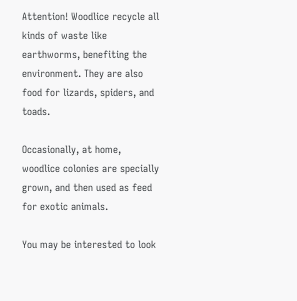Attention! Woodlice recycle all kinds of waste like earthworms, benefiting the environment. They are also food for lizards, spiders, and toads.

Occasionally, at home, woodlice colonies are specially grown, and then used as feed for exotic animals.

You may be interested to look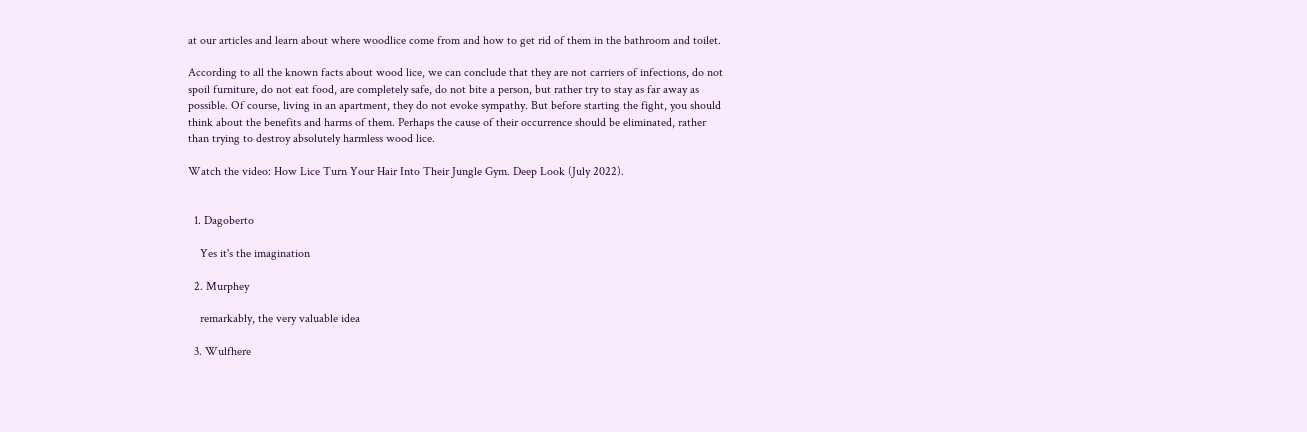at our articles and learn about where woodlice come from and how to get rid of them in the bathroom and toilet.

According to all the known facts about wood lice, we can conclude that they are not carriers of infections, do not spoil furniture, do not eat food, are completely safe, do not bite a person, but rather try to stay as far away as possible. Of course, living in an apartment, they do not evoke sympathy. But before starting the fight, you should think about the benefits and harms of them. Perhaps the cause of their occurrence should be eliminated, rather than trying to destroy absolutely harmless wood lice.

Watch the video: How Lice Turn Your Hair Into Their Jungle Gym. Deep Look (July 2022).


  1. Dagoberto

    Yes it's the imagination

  2. Murphey

    remarkably, the very valuable idea

  3. Wulfhere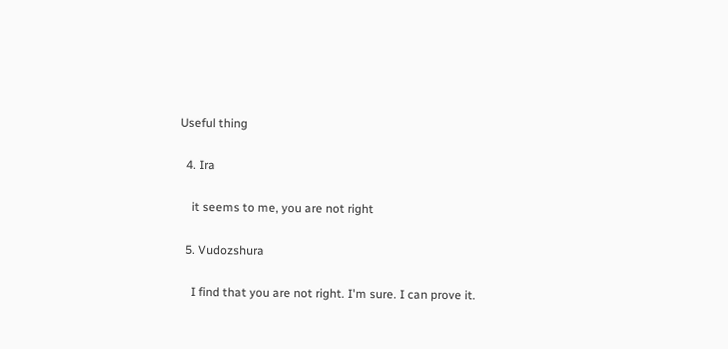Useful thing

  4. Ira

    it seems to me, you are not right

  5. Vudozshura

    I find that you are not right. I'm sure. I can prove it.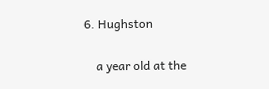6. Hughston

    a year old at the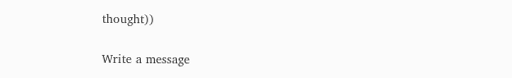thought))

Write a message